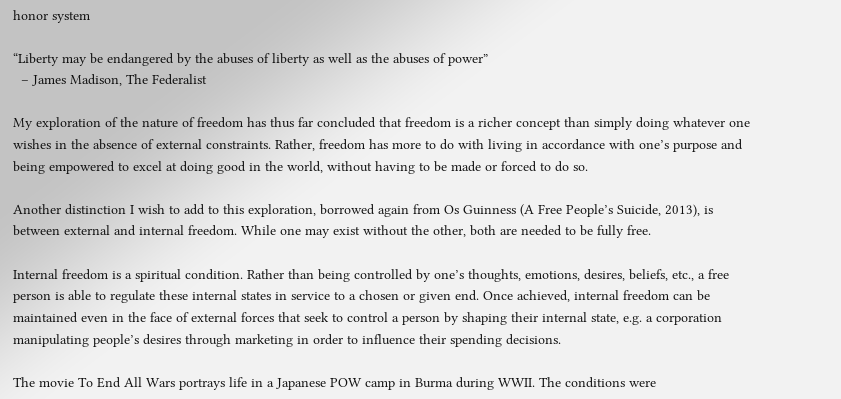honor system

“Liberty may be endangered by the abuses of liberty as well as the abuses of power”
  – James Madison, The Federalist

My exploration of the nature of freedom has thus far concluded that freedom is a richer concept than simply doing whatever one wishes in the absence of external constraints. Rather, freedom has more to do with living in accordance with one’s purpose and being empowered to excel at doing good in the world, without having to be made or forced to do so.

Another distinction I wish to add to this exploration, borrowed again from Os Guinness (A Free People’s Suicide, 2013), is between external and internal freedom. While one may exist without the other, both are needed to be fully free.

Internal freedom is a spiritual condition. Rather than being controlled by one’s thoughts, emotions, desires, beliefs, etc., a free person is able to regulate these internal states in service to a chosen or given end. Once achieved, internal freedom can be maintained even in the face of external forces that seek to control a person by shaping their internal state, e.g. a corporation manipulating people’s desires through marketing in order to influence their spending decisions.

The movie To End All Wars portrays life in a Japanese POW camp in Burma during WWII. The conditions were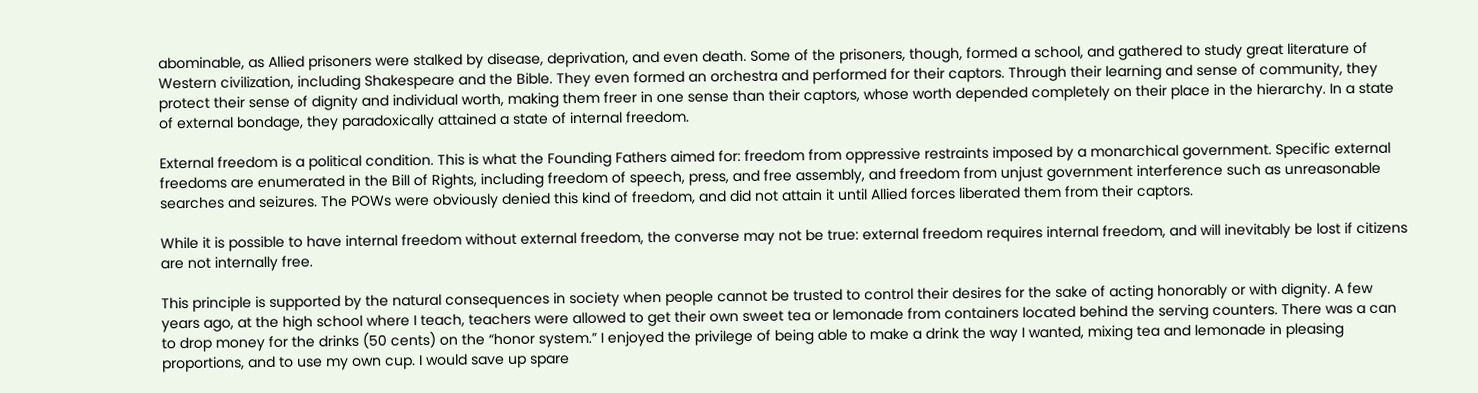abominable, as Allied prisoners were stalked by disease, deprivation, and even death. Some of the prisoners, though, formed a school, and gathered to study great literature of Western civilization, including Shakespeare and the Bible. They even formed an orchestra and performed for their captors. Through their learning and sense of community, they protect their sense of dignity and individual worth, making them freer in one sense than their captors, whose worth depended completely on their place in the hierarchy. In a state of external bondage, they paradoxically attained a state of internal freedom.

External freedom is a political condition. This is what the Founding Fathers aimed for: freedom from oppressive restraints imposed by a monarchical government. Specific external freedoms are enumerated in the Bill of Rights, including freedom of speech, press, and free assembly, and freedom from unjust government interference such as unreasonable searches and seizures. The POWs were obviously denied this kind of freedom, and did not attain it until Allied forces liberated them from their captors.

While it is possible to have internal freedom without external freedom, the converse may not be true: external freedom requires internal freedom, and will inevitably be lost if citizens are not internally free.

This principle is supported by the natural consequences in society when people cannot be trusted to control their desires for the sake of acting honorably or with dignity. A few years ago, at the high school where I teach, teachers were allowed to get their own sweet tea or lemonade from containers located behind the serving counters. There was a can to drop money for the drinks (50 cents) on the “honor system.” I enjoyed the privilege of being able to make a drink the way I wanted, mixing tea and lemonade in pleasing proportions, and to use my own cup. I would save up spare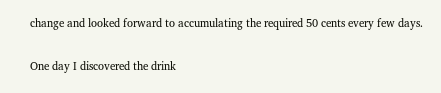change and looked forward to accumulating the required 50 cents every few days.

One day I discovered the drink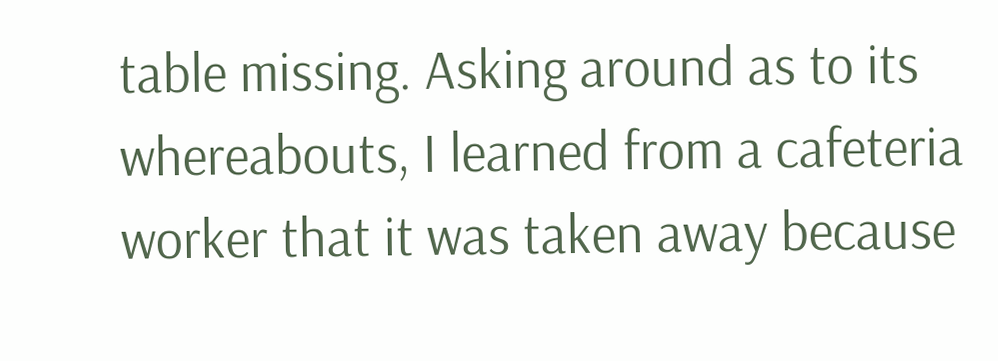table missing. Asking around as to its whereabouts, I learned from a cafeteria worker that it was taken away because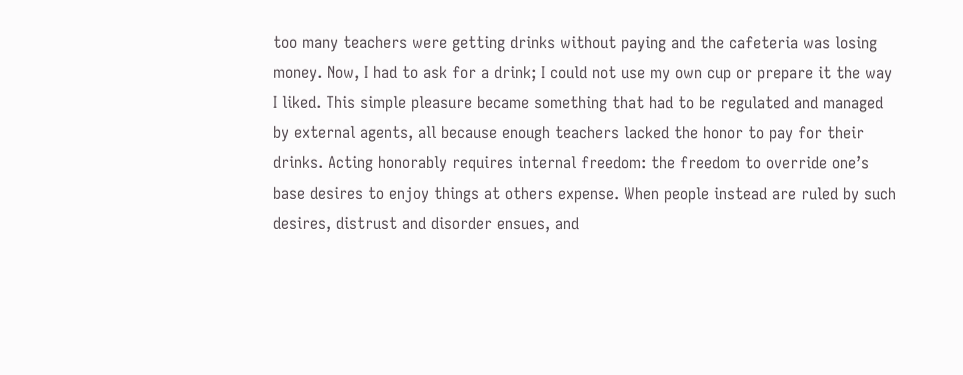too many teachers were getting drinks without paying and the cafeteria was losing money. Now, I had to ask for a drink; I could not use my own cup or prepare it the way I liked. This simple pleasure became something that had to be regulated and managed by external agents, all because enough teachers lacked the honor to pay for their drinks. Acting honorably requires internal freedom: the freedom to override one’s base desires to enjoy things at others expense. When people instead are ruled by such desires, distrust and disorder ensues, and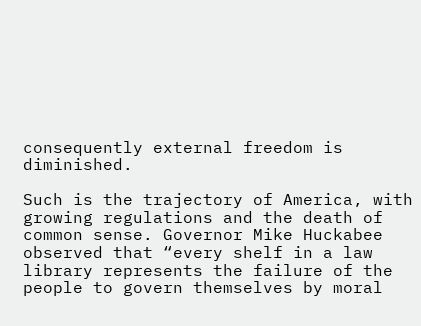consequently external freedom is diminished.

Such is the trajectory of America, with growing regulations and the death of common sense. Governor Mike Huckabee observed that “every shelf in a law library represents the failure of the people to govern themselves by moral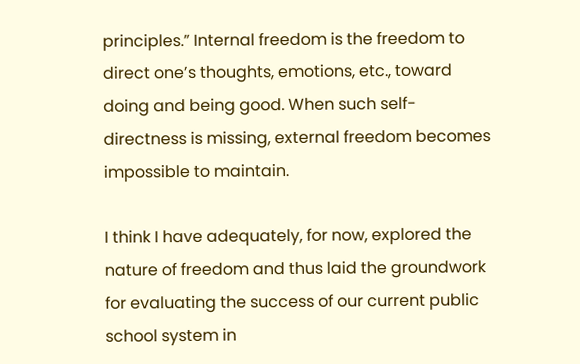principles.” Internal freedom is the freedom to direct one’s thoughts, emotions, etc., toward doing and being good. When such self-directness is missing, external freedom becomes impossible to maintain.

I think I have adequately, for now, explored the nature of freedom and thus laid the groundwork for evaluating the success of our current public school system in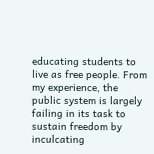educating students to live as free people. From my experience, the public system is largely failing in its task to sustain freedom by inculcating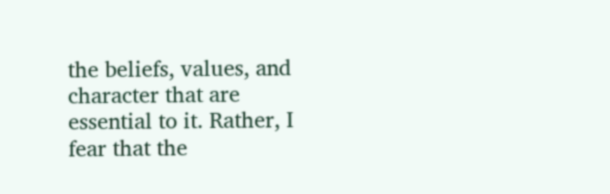the beliefs, values, and character that are essential to it. Rather, I fear that the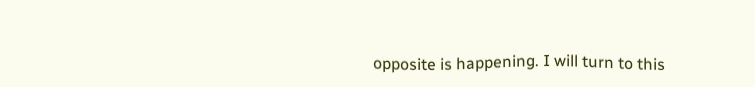opposite is happening. I will turn to this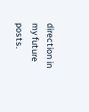direction in my future posts.